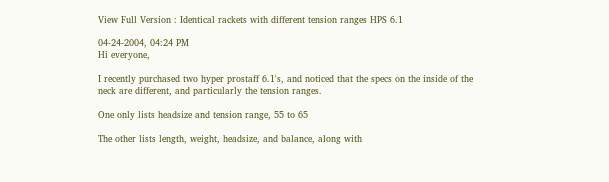View Full Version : Identical rackets with different tension ranges HPS 6.1

04-24-2004, 04:24 PM
Hi everyone,

I recently purchased two hyper prostaff 6.1's, and noticed that the specs on the inside of the neck are different, and particularly the tension ranges.

One only lists headsize and tension range, 55 to 65

The other lists length, weight, headsize, and balance, along with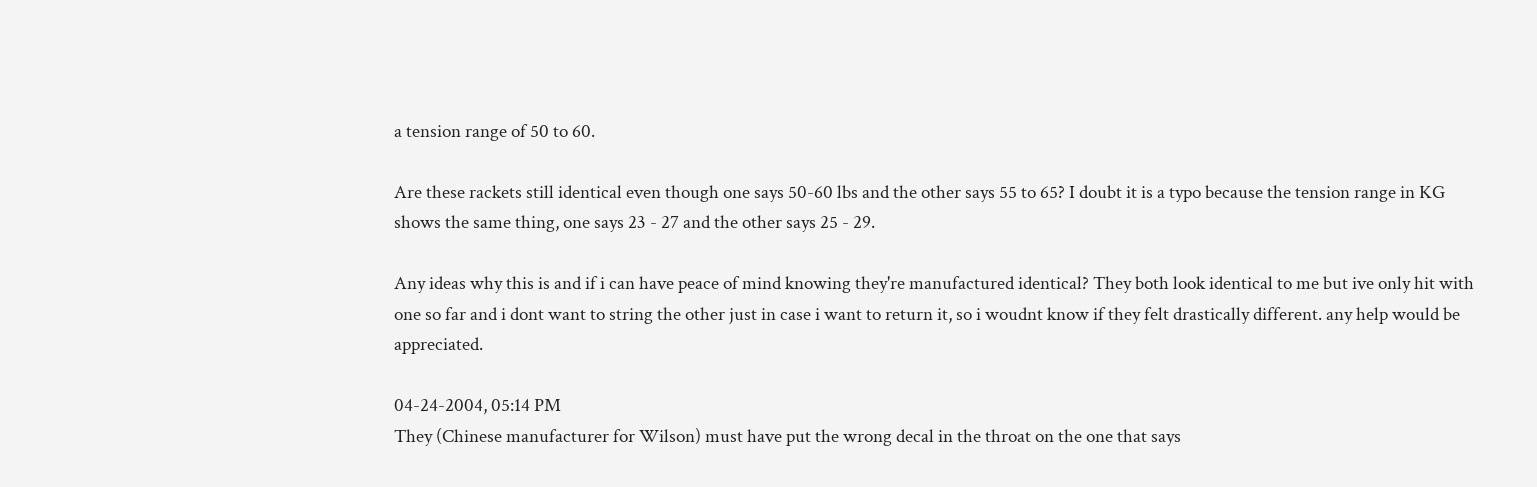a tension range of 50 to 60.

Are these rackets still identical even though one says 50-60 lbs and the other says 55 to 65? I doubt it is a typo because the tension range in KG shows the same thing, one says 23 - 27 and the other says 25 - 29.

Any ideas why this is and if i can have peace of mind knowing they're manufactured identical? They both look identical to me but ive only hit with one so far and i dont want to string the other just in case i want to return it, so i woudnt know if they felt drastically different. any help would be appreciated.

04-24-2004, 05:14 PM
They (Chinese manufacturer for Wilson) must have put the wrong decal in the throat on the one that says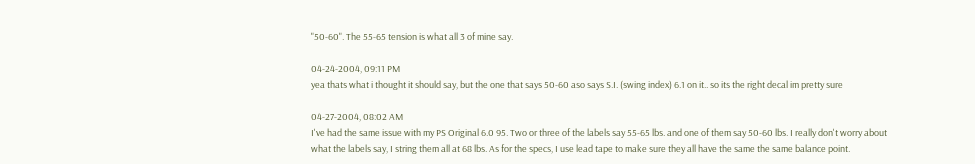"50-60". The 55-65 tension is what all 3 of mine say.

04-24-2004, 09:11 PM
yea thats what i thought it should say, but the one that says 50-60 aso says S.I. (swing index) 6.1 on it.. so its the right decal im pretty sure

04-27-2004, 08:02 AM
I've had the same issue with my PS Original 6.0 95. Two or three of the labels say 55-65 lbs. and one of them say 50-60 lbs. I really don't worry about what the labels say, I string them all at 68 lbs. As for the specs, I use lead tape to make sure they all have the same the same balance point.